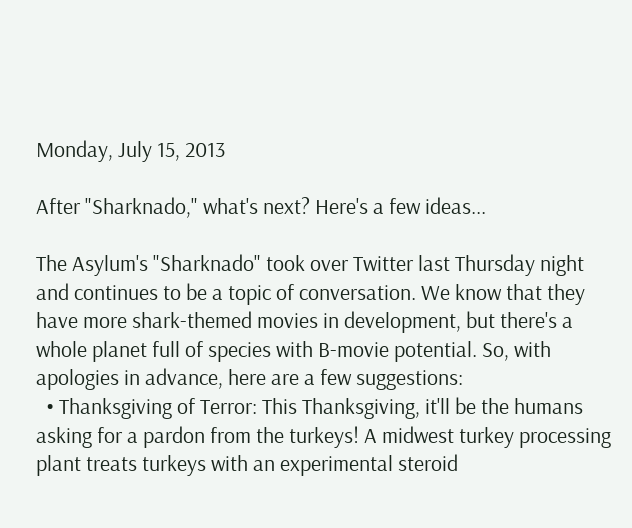Monday, July 15, 2013

After "Sharknado," what's next? Here's a few ideas...

The Asylum's "Sharknado" took over Twitter last Thursday night and continues to be a topic of conversation. We know that they have more shark-themed movies in development, but there's a whole planet full of species with B-movie potential. So, with apologies in advance, here are a few suggestions:
  • Thanksgiving of Terror: This Thanksgiving, it'll be the humans asking for a pardon from the turkeys! A midwest turkey processing plant treats turkeys with an experimental steroid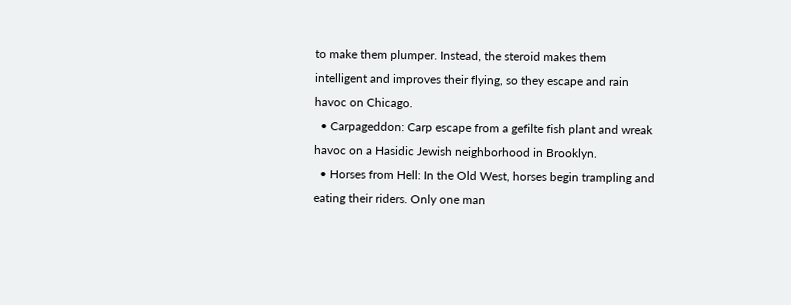to make them plumper. Instead, the steroid makes them intelligent and improves their flying, so they escape and rain havoc on Chicago.
  • Carpageddon: Carp escape from a gefilte fish plant and wreak havoc on a Hasidic Jewish neighborhood in Brooklyn.
  • Horses from Hell: In the Old West, horses begin trampling and eating their riders. Only one man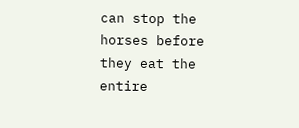can stop the horses before they eat the entire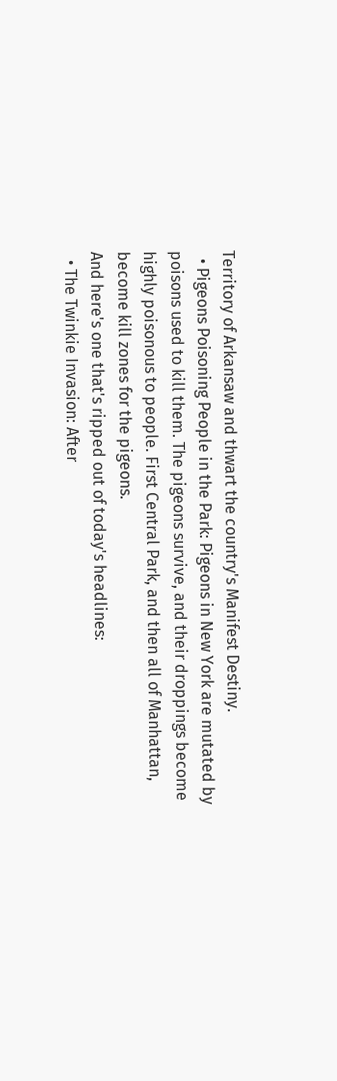Territory of Arkansaw and thwart the country's Manifest Destiny.
  • Pigeons Poisoning People in the Park: Pigeons in New York are mutated by poisons used to kill them. The pigeons survive, and their droppings become highly poisonous to people. First Central Park, and then all of Manhattan, become kill zones for the pigeons.
And here's one that's ripped out of today's headlines:
  • The Twinkie Invasion: After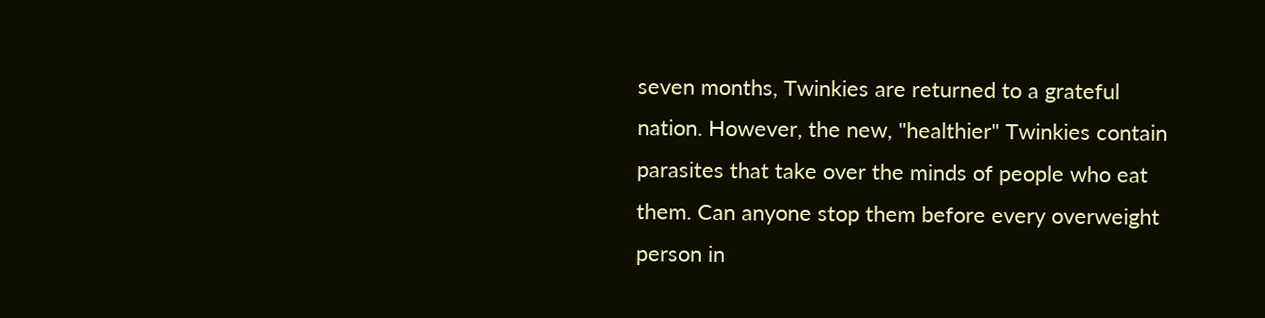seven months, Twinkies are returned to a grateful nation. However, the new, "healthier" Twinkies contain parasites that take over the minds of people who eat them. Can anyone stop them before every overweight person in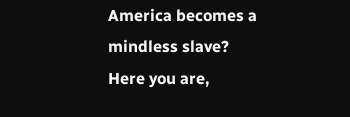America becomes a mindless slave?
Here you are,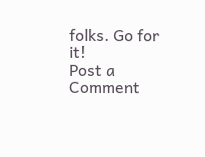folks. Go for it!
Post a Comment